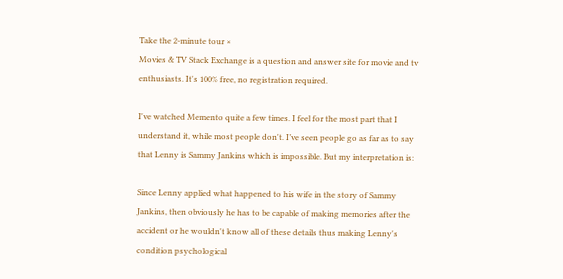Take the 2-minute tour ×
Movies & TV Stack Exchange is a question and answer site for movie and tv enthusiasts. It's 100% free, no registration required.

I've watched Memento quite a few times. I feel for the most part that I understand it, while most people don't. I’ve seen people go as far as to say that Lenny is Sammy Jankins which is impossible. But my interpretation is:

Since Lenny applied what happened to his wife in the story of Sammy Jankins, then obviously he has to be capable of making memories after the accident or he wouldn't know all of these details thus making Lenny's condition psychological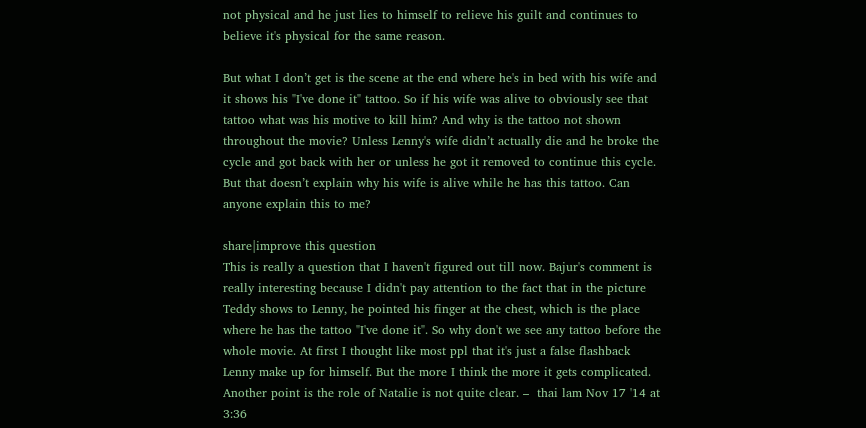not physical and he just lies to himself to relieve his guilt and continues to believe it's physical for the same reason.

But what I don’t get is the scene at the end where he's in bed with his wife and it shows his "I've done it" tattoo. So if his wife was alive to obviously see that tattoo what was his motive to kill him? And why is the tattoo not shown throughout the movie? Unless Lenny's wife didn’t actually die and he broke the cycle and got back with her or unless he got it removed to continue this cycle. But that doesn’t explain why his wife is alive while he has this tattoo. Can anyone explain this to me?

share|improve this question
This is really a question that I haven't figured out till now. Bajur's comment is really interesting because I didn't pay attention to the fact that in the picture Teddy shows to Lenny, he pointed his finger at the chest, which is the place where he has the tattoo "I've done it". So why don't we see any tattoo before the whole movie. At first I thought like most ppl that it's just a false flashback Lenny make up for himself. But the more I think the more it gets complicated. Another point is the role of Natalie is not quite clear. –  thai lam Nov 17 '14 at 3:36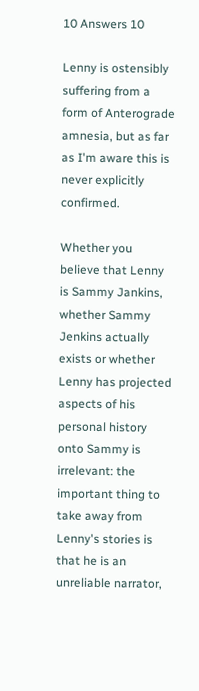10 Answers 10

Lenny is ostensibly suffering from a form of Anterograde amnesia, but as far as I'm aware this is never explicitly confirmed.

Whether you believe that Lenny is Sammy Jankins, whether Sammy Jenkins actually exists or whether Lenny has projected aspects of his personal history onto Sammy is irrelevant: the important thing to take away from Lenny's stories is that he is an unreliable narrator,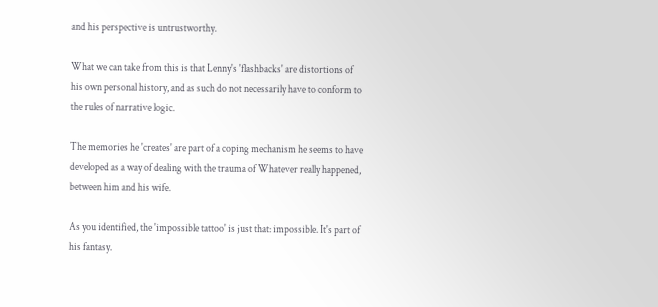and his perspective is untrustworthy.

What we can take from this is that Lenny's 'flashbacks' are distortions of his own personal history, and as such do not necessarily have to conform to the rules of narrative logic.

The memories he 'creates' are part of a coping mechanism he seems to have developed as a way of dealing with the trauma of Whatever really happened, between him and his wife.

As you identified, the 'impossible tattoo' is just that: impossible. It's part of his fantasy.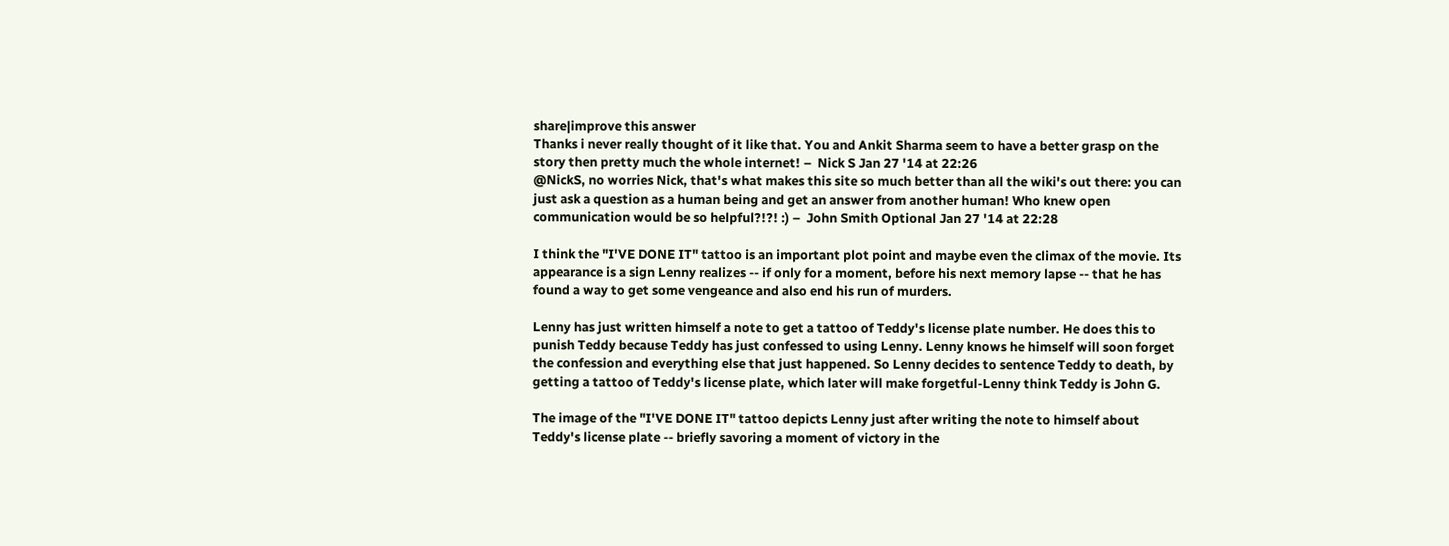share|improve this answer
Thanks i never really thought of it like that. You and Ankit Sharma seem to have a better grasp on the story then pretty much the whole internet! –  Nick S Jan 27 '14 at 22:26
@NickS, no worries Nick, that's what makes this site so much better than all the wiki's out there: you can just ask a question as a human being and get an answer from another human! Who knew open communication would be so helpful?!?! :) –  John Smith Optional Jan 27 '14 at 22:28

I think the "I'VE DONE IT" tattoo is an important plot point and maybe even the climax of the movie. Its appearance is a sign Lenny realizes -- if only for a moment, before his next memory lapse -- that he has found a way to get some vengeance and also end his run of murders.

Lenny has just written himself a note to get a tattoo of Teddy's license plate number. He does this to punish Teddy because Teddy has just confessed to using Lenny. Lenny knows he himself will soon forget the confession and everything else that just happened. So Lenny decides to sentence Teddy to death, by getting a tattoo of Teddy's license plate, which later will make forgetful-Lenny think Teddy is John G.

The image of the "I'VE DONE IT" tattoo depicts Lenny just after writing the note to himself about Teddy's license plate -- briefly savoring a moment of victory in the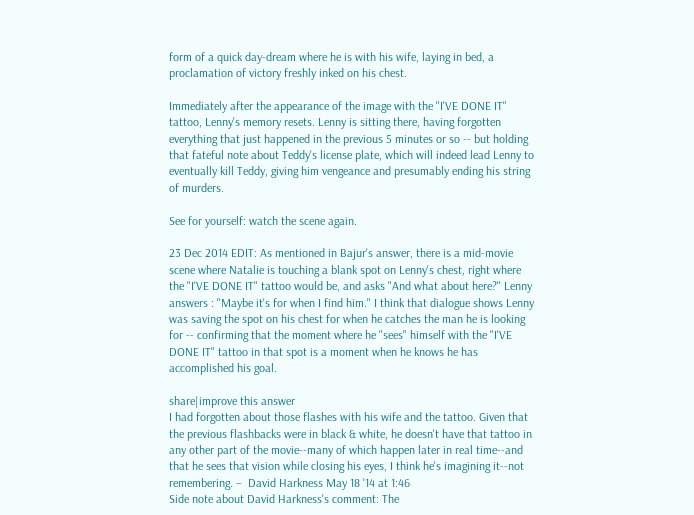form of a quick day-dream where he is with his wife, laying in bed, a proclamation of victory freshly inked on his chest.

Immediately after the appearance of the image with the "I'VE DONE IT" tattoo, Lenny's memory resets. Lenny is sitting there, having forgotten everything that just happened in the previous 5 minutes or so -- but holding that fateful note about Teddy's license plate, which will indeed lead Lenny to eventually kill Teddy, giving him vengeance and presumably ending his string of murders.

See for yourself: watch the scene again.

23 Dec 2014 EDIT: As mentioned in Bajur's answer, there is a mid-movie scene where Natalie is touching a blank spot on Lenny's chest, right where the "I'VE DONE IT" tattoo would be, and asks "And what about here?" Lenny answers : "Maybe it's for when I find him." I think that dialogue shows Lenny was saving the spot on his chest for when he catches the man he is looking for -- confirming that the moment where he "sees" himself with the "I'VE DONE IT" tattoo in that spot is a moment when he knows he has accomplished his goal.

share|improve this answer
I had forgotten about those flashes with his wife and the tattoo. Given that the previous flashbacks were in black & white, he doesn't have that tattoo in any other part of the movie--many of which happen later in real time--and that he sees that vision while closing his eyes, I think he's imagining it--not remembering. –  David Harkness May 18 '14 at 1:46
Side note about David Harkness's comment: The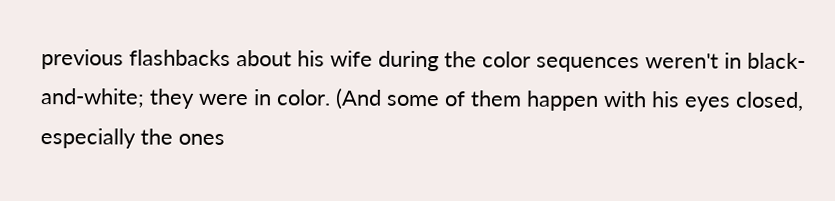previous flashbacks about his wife during the color sequences weren't in black-and-white; they were in color. (And some of them happen with his eyes closed, especially the ones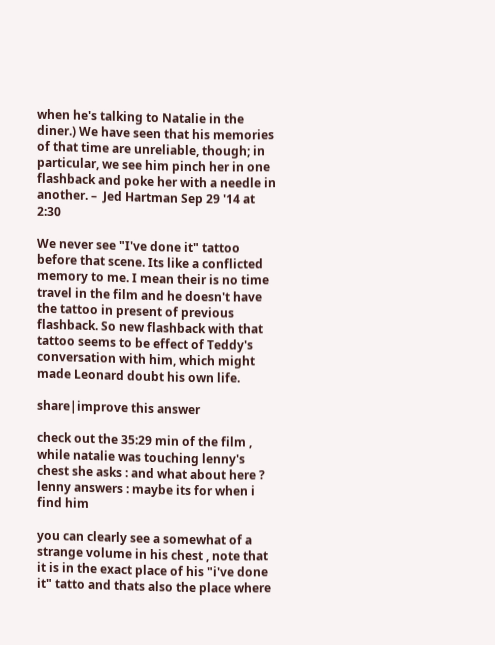when he's talking to Natalie in the diner.) We have seen that his memories of that time are unreliable, though; in particular, we see him pinch her in one flashback and poke her with a needle in another. –  Jed Hartman Sep 29 '14 at 2:30

We never see "I've done it" tattoo before that scene. Its like a conflicted memory to me. I mean their is no time travel in the film and he doesn't have the tattoo in present of previous flashback. So new flashback with that tattoo seems to be effect of Teddy's conversation with him, which might made Leonard doubt his own life.

share|improve this answer

check out the 35:29 min of the film , while natalie was touching lenny's chest she asks : and what about here ? lenny answers : maybe its for when i find him

you can clearly see a somewhat of a strange volume in his chest , note that it is in the exact place of his "i've done it" tatto and thats also the place where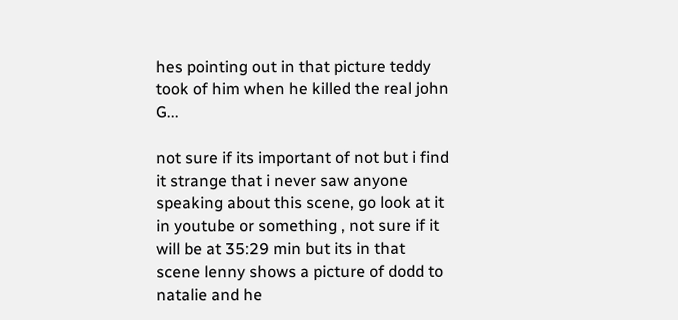hes pointing out in that picture teddy took of him when he killed the real john G...

not sure if its important of not but i find it strange that i never saw anyone speaking about this scene, go look at it in youtube or something , not sure if it will be at 35:29 min but its in that scene lenny shows a picture of dodd to natalie and he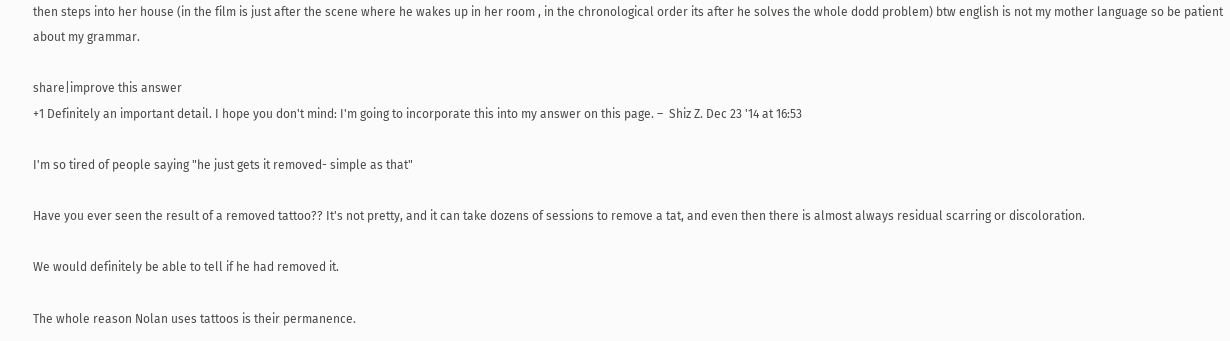then steps into her house (in the film is just after the scene where he wakes up in her room , in the chronological order its after he solves the whole dodd problem) btw english is not my mother language so be patient about my grammar.

share|improve this answer
+1 Definitely an important detail. I hope you don't mind: I'm going to incorporate this into my answer on this page. –  Shiz Z. Dec 23 '14 at 16:53

I'm so tired of people saying "he just gets it removed- simple as that"

Have you ever seen the result of a removed tattoo?? It's not pretty, and it can take dozens of sessions to remove a tat, and even then there is almost always residual scarring or discoloration.

We would definitely be able to tell if he had removed it.

The whole reason Nolan uses tattoos is their permanence.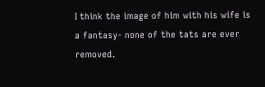I think the image of him with his wife is a fantasy- none of the tats are ever removed.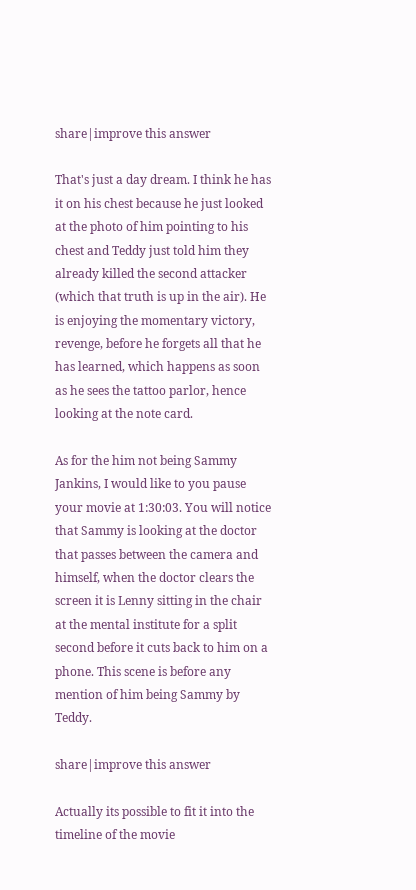share|improve this answer

That's just a day dream. I think he has it on his chest because he just looked at the photo of him pointing to his chest and Teddy just told him they already killed the second attacker (which that truth is up in the air). He is enjoying the momentary victory, revenge, before he forgets all that he has learned, which happens as soon as he sees the tattoo parlor, hence looking at the note card.

As for the him not being Sammy Jankins, I would like to you pause your movie at 1:30:03. You will notice that Sammy is looking at the doctor that passes between the camera and himself, when the doctor clears the screen it is Lenny sitting in the chair at the mental institute for a split second before it cuts back to him on a phone. This scene is before any mention of him being Sammy by Teddy.

share|improve this answer

Actually its possible to fit it into the timeline of the movie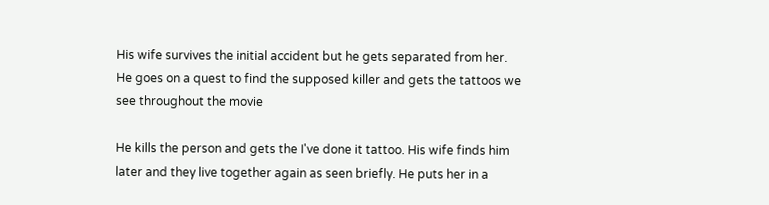His wife survives the initial accident but he gets separated from her. He goes on a quest to find the supposed killer and gets the tattoos we see throughout the movie

He kills the person and gets the I've done it tattoo. His wife finds him later and they live together again as seen briefly. He puts her in a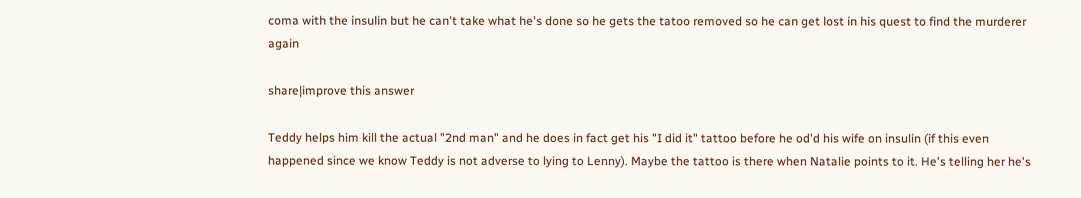coma with the insulin but he can't take what he's done so he gets the tatoo removed so he can get lost in his quest to find the murderer again

share|improve this answer

Teddy helps him kill the actual "2nd man" and he does in fact get his "I did it" tattoo before he od'd his wife on insulin (if this even happened since we know Teddy is not adverse to lying to Lenny). Maybe the tattoo is there when Natalie points to it. He's telling her he's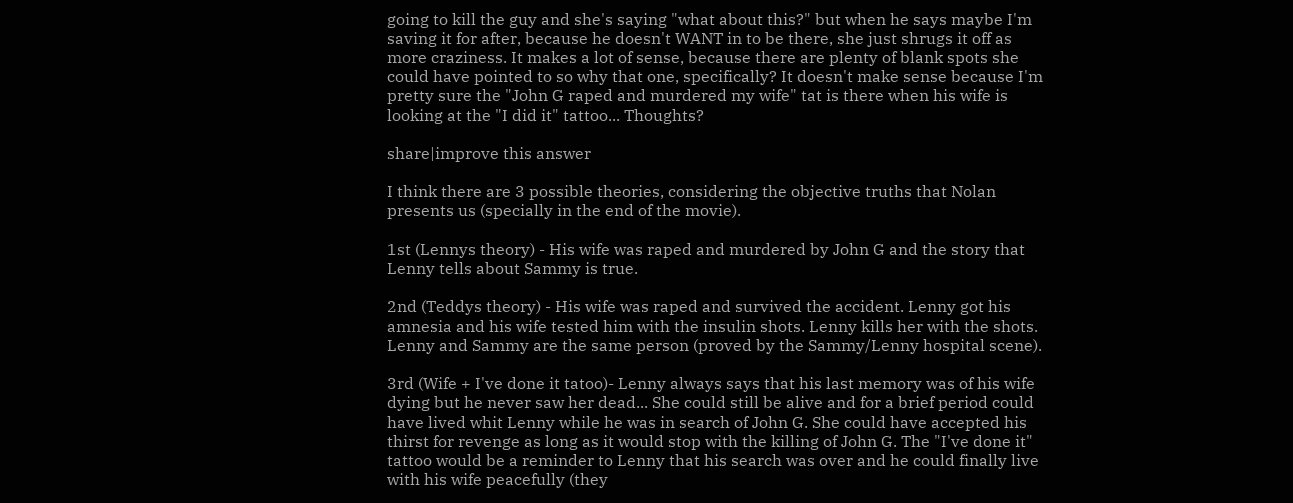going to kill the guy and she's saying "what about this?" but when he says maybe I'm saving it for after, because he doesn't WANT in to be there, she just shrugs it off as more craziness. It makes a lot of sense, because there are plenty of blank spots she could have pointed to so why that one, specifically? It doesn't make sense because I'm pretty sure the "John G raped and murdered my wife" tat is there when his wife is looking at the "I did it" tattoo... Thoughts?

share|improve this answer

I think there are 3 possible theories, considering the objective truths that Nolan presents us (specially in the end of the movie).

1st (Lennys theory) - His wife was raped and murdered by John G and the story that Lenny tells about Sammy is true.

2nd (Teddys theory) - His wife was raped and survived the accident. Lenny got his amnesia and his wife tested him with the insulin shots. Lenny kills her with the shots. Lenny and Sammy are the same person (proved by the Sammy/Lenny hospital scene).

3rd (Wife + I've done it tatoo)- Lenny always says that his last memory was of his wife dying but he never saw her dead... She could still be alive and for a brief period could have lived whit Lenny while he was in search of John G. She could have accepted his thirst for revenge as long as it would stop with the killing of John G. The "I've done it" tattoo would be a reminder to Lenny that his search was over and he could finally live with his wife peacefully (they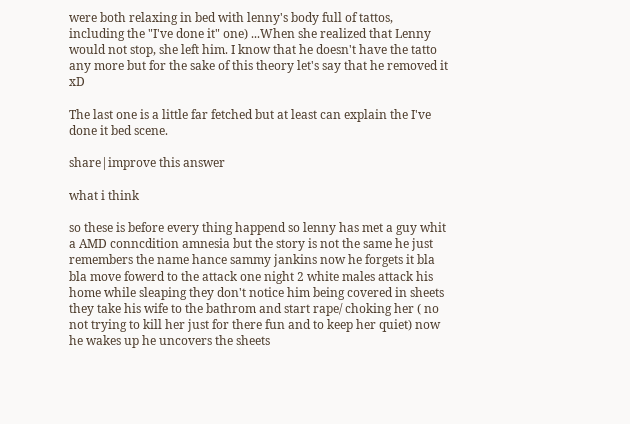were both relaxing in bed with lenny's body full of tattos, including the "I've done it" one) ...When she realized that Lenny would not stop, she left him. I know that he doesn't have the tatto any more but for the sake of this theory let's say that he removed it xD

The last one is a little far fetched but at least can explain the I've done it bed scene.

share|improve this answer

what i think

so these is before every thing happend so lenny has met a guy whit a AMD conncdition amnesia but the story is not the same he just remembers the name hance sammy jankins now he forgets it bla bla move fowerd to the attack one night 2 white males attack his home while sleaping they don't notice him being covered in sheets they take his wife to the bathrom and start rape/ choking her ( no not trying to kill her just for there fun and to keep her quiet) now he wakes up he uncovers the sheets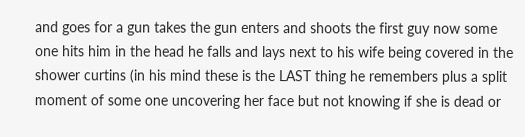and goes for a gun takes the gun enters and shoots the first guy now some one hits him in the head he falls and lays next to his wife being covered in the shower curtins (in his mind these is the LAST thing he remembers plus a split moment of some one uncovering her face but not knowing if she is dead or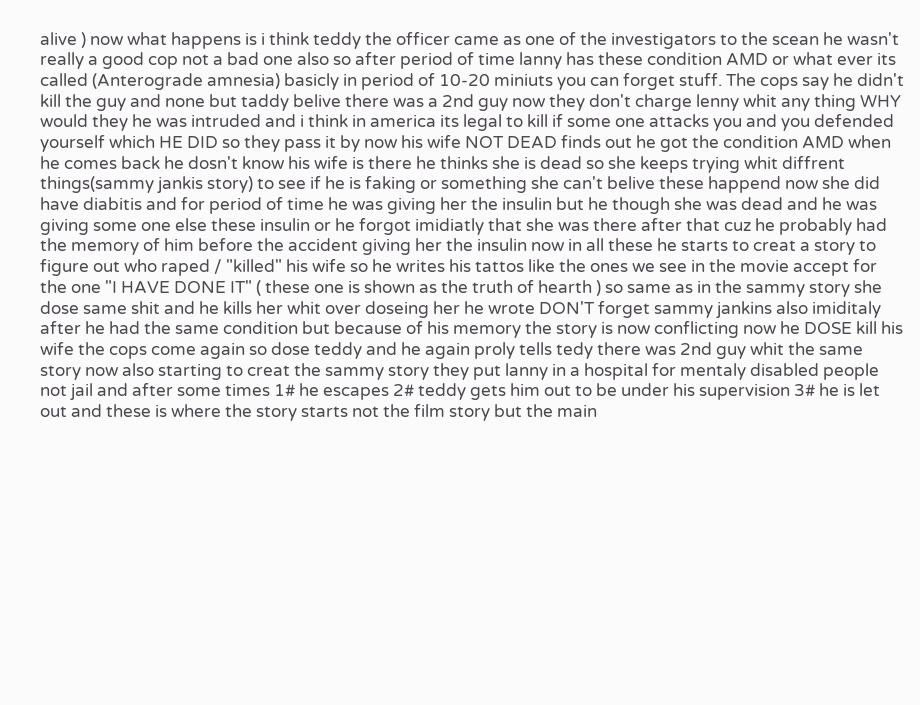alive ) now what happens is i think teddy the officer came as one of the investigators to the scean he wasn't really a good cop not a bad one also so after period of time lanny has these condition AMD or what ever its called (Anterograde amnesia) basicly in period of 10-20 miniuts you can forget stuff. The cops say he didn't kill the guy and none but taddy belive there was a 2nd guy now they don't charge lenny whit any thing WHY would they he was intruded and i think in america its legal to kill if some one attacks you and you defended yourself which HE DID so they pass it by now his wife NOT DEAD finds out he got the condition AMD when he comes back he dosn't know his wife is there he thinks she is dead so she keeps trying whit diffrent things(sammy jankis story) to see if he is faking or something she can't belive these happend now she did have diabitis and for period of time he was giving her the insulin but he though she was dead and he was giving some one else these insulin or he forgot imidiatly that she was there after that cuz he probably had the memory of him before the accident giving her the insulin now in all these he starts to creat a story to figure out who raped / "killed" his wife so he writes his tattos like the ones we see in the movie accept for the one "I HAVE DONE IT" ( these one is shown as the truth of hearth ) so same as in the sammy story she dose same shit and he kills her whit over doseing her he wrote DON'T forget sammy jankins also imiditaly after he had the same condition but because of his memory the story is now conflicting now he DOSE kill his wife the cops come again so dose teddy and he again proly tells tedy there was 2nd guy whit the same story now also starting to creat the sammy story they put lanny in a hospital for mentaly disabled people not jail and after some times 1# he escapes 2# teddy gets him out to be under his supervision 3# he is let out and these is where the story starts not the film story but the main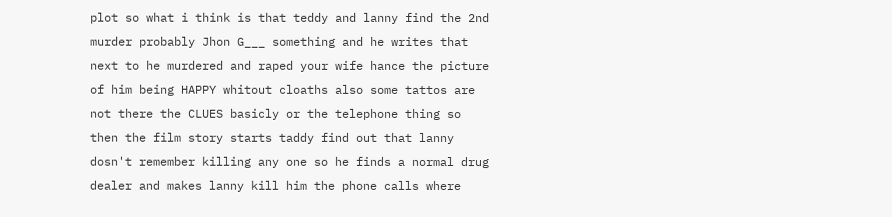plot so what i think is that teddy and lanny find the 2nd murder probably Jhon G___ something and he writes that next to he murdered and raped your wife hance the picture of him being HAPPY whitout cloaths also some tattos are not there the CLUES basicly or the telephone thing so then the film story starts taddy find out that lanny dosn't remember killing any one so he finds a normal drug dealer and makes lanny kill him the phone calls where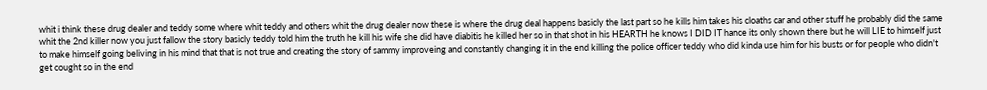whit i think these drug dealer and teddy some where whit teddy and others whit the drug dealer now these is where the drug deal happens basicly the last part so he kills him takes his cloaths car and other stuff he probably did the same whit the 2nd killer now you just fallow the story basicly teddy told him the truth he kill his wife she did have diabitis he killed her so in that shot in his HEARTH he knows I DID IT hance its only shown there but he will LIE to himself just to make himself going beliving in his mind that that is not true and creating the story of sammy improveing and constantly changing it in the end killing the police officer teddy who did kinda use him for his busts or for people who didn't get cought so in the end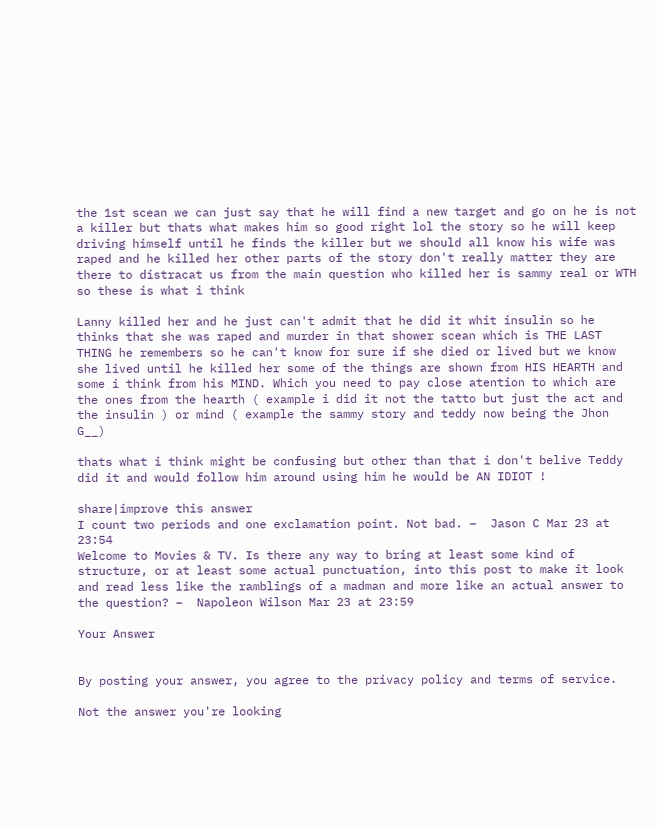the 1st scean we can just say that he will find a new target and go on he is not a killer but thats what makes him so good right lol the story so he will keep driving himself until he finds the killer but we should all know his wife was raped and he killed her other parts of the story don't really matter they are there to distracat us from the main question who killed her is sammy real or WTH so these is what i think

Lanny killed her and he just can't admit that he did it whit insulin so he thinks that she was raped and murder in that shower scean which is THE LAST THING he remembers so he can't know for sure if she died or lived but we know she lived until he killed her some of the things are shown from HIS HEARTH and some i think from his MIND. Which you need to pay close atention to which are the ones from the hearth ( example i did it not the tatto but just the act and the insulin ) or mind ( example the sammy story and teddy now being the Jhon G__)

thats what i think might be confusing but other than that i don't belive Teddy did it and would follow him around using him he would be AN IDIOT !

share|improve this answer
I count two periods and one exclamation point. Not bad. –  Jason C Mar 23 at 23:54
Welcome to Movies & TV. Is there any way to bring at least some kind of structure, or at least some actual punctuation, into this post to make it look and read less like the ramblings of a madman and more like an actual answer to the question? –  Napoleon Wilson Mar 23 at 23:59

Your Answer


By posting your answer, you agree to the privacy policy and terms of service.

Not the answer you're looking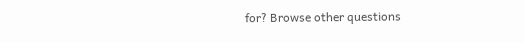for? Browse other questions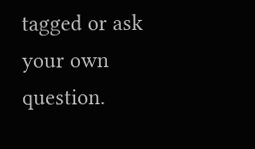tagged or ask your own question.